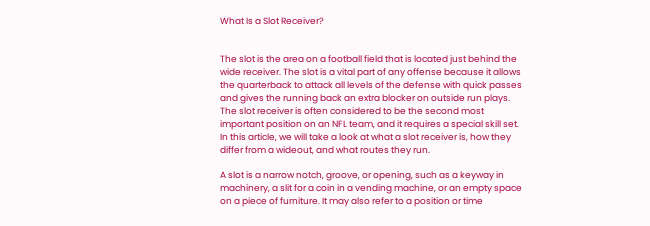What Is a Slot Receiver?


The slot is the area on a football field that is located just behind the wide receiver. The slot is a vital part of any offense because it allows the quarterback to attack all levels of the defense with quick passes and gives the running back an extra blocker on outside run plays. The slot receiver is often considered to be the second most important position on an NFL team, and it requires a special skill set. In this article, we will take a look at what a slot receiver is, how they differ from a wideout, and what routes they run.

A slot is a narrow notch, groove, or opening, such as a keyway in machinery, a slit for a coin in a vending machine, or an empty space on a piece of furniture. It may also refer to a position or time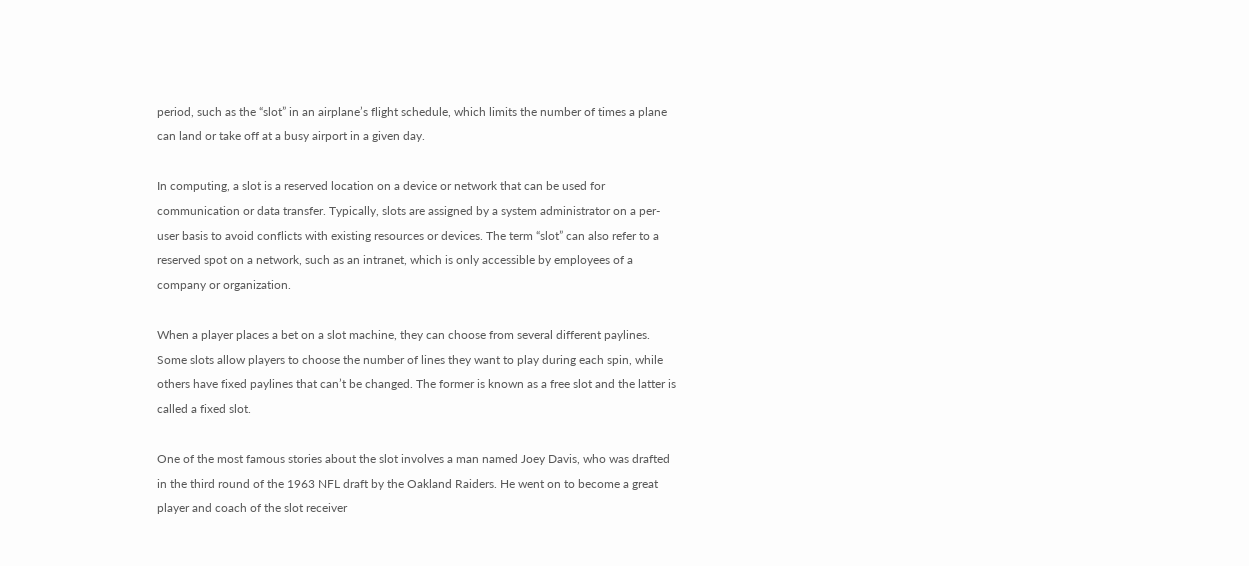period, such as the “slot” in an airplane’s flight schedule, which limits the number of times a plane can land or take off at a busy airport in a given day.

In computing, a slot is a reserved location on a device or network that can be used for communication or data transfer. Typically, slots are assigned by a system administrator on a per-user basis to avoid conflicts with existing resources or devices. The term “slot” can also refer to a reserved spot on a network, such as an intranet, which is only accessible by employees of a company or organization.

When a player places a bet on a slot machine, they can choose from several different paylines. Some slots allow players to choose the number of lines they want to play during each spin, while others have fixed paylines that can’t be changed. The former is known as a free slot and the latter is called a fixed slot.

One of the most famous stories about the slot involves a man named Joey Davis, who was drafted in the third round of the 1963 NFL draft by the Oakland Raiders. He went on to become a great player and coach of the slot receiver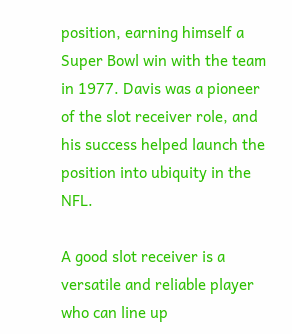position, earning himself a Super Bowl win with the team in 1977. Davis was a pioneer of the slot receiver role, and his success helped launch the position into ubiquity in the NFL.

A good slot receiver is a versatile and reliable player who can line up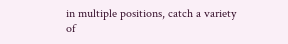in multiple positions, catch a variety of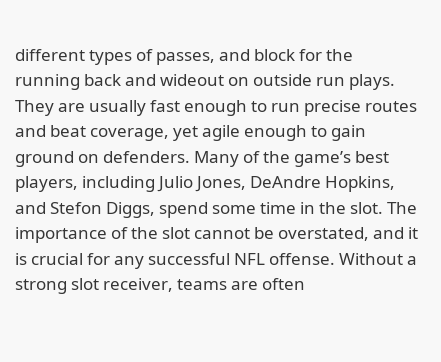different types of passes, and block for the running back and wideout on outside run plays. They are usually fast enough to run precise routes and beat coverage, yet agile enough to gain ground on defenders. Many of the game’s best players, including Julio Jones, DeAndre Hopkins, and Stefon Diggs, spend some time in the slot. The importance of the slot cannot be overstated, and it is crucial for any successful NFL offense. Without a strong slot receiver, teams are often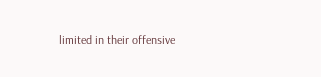limited in their offensive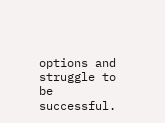options and struggle to be successful.